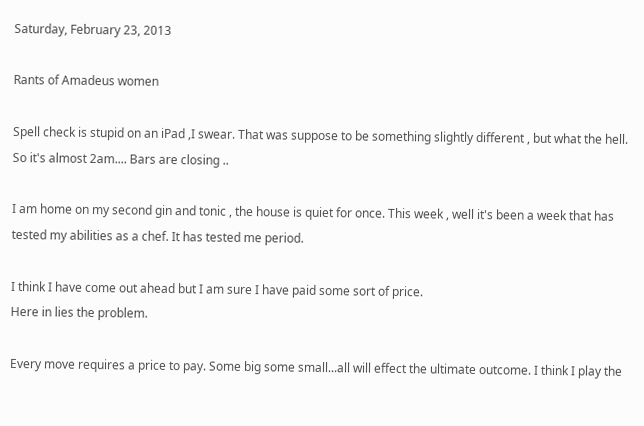Saturday, February 23, 2013

Rants of Amadeus women

Spell check is stupid on an iPad ,I swear. That was suppose to be something slightly different , but what the hell.
So it's almost 2am.... Bars are closing ..

I am home on my second gin and tonic , the house is quiet for once. This week , well it's been a week that has tested my abilities as a chef. It has tested me period.

I think I have come out ahead but I am sure I have paid some sort of price.
Here in lies the problem.

Every move requires a price to pay. Some big some small...all will effect the ultimate outcome. I think I play the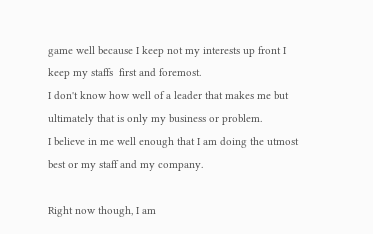game well because I keep not my interests up front I keep my staffs  first and foremost.
I don't know how well of a leader that makes me but ultimately that is only my business or problem.
I believe in me well enough that I am doing the utmost best or my staff and my company.

Right now though, I am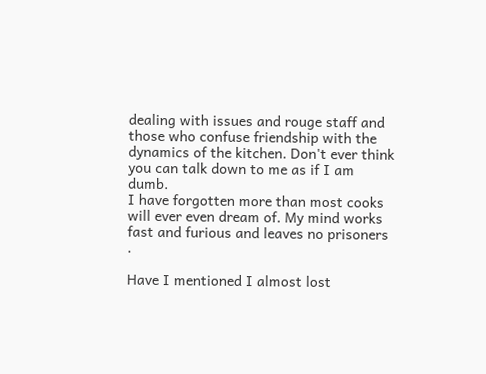dealing with issues and rouge staff and those who confuse friendship with the dynamics of the kitchen. Don't ever think you can talk down to me as if I am dumb.
I have forgotten more than most cooks will ever even dream of. My mind works fast and furious and leaves no prisoners .

Have I mentioned I almost lost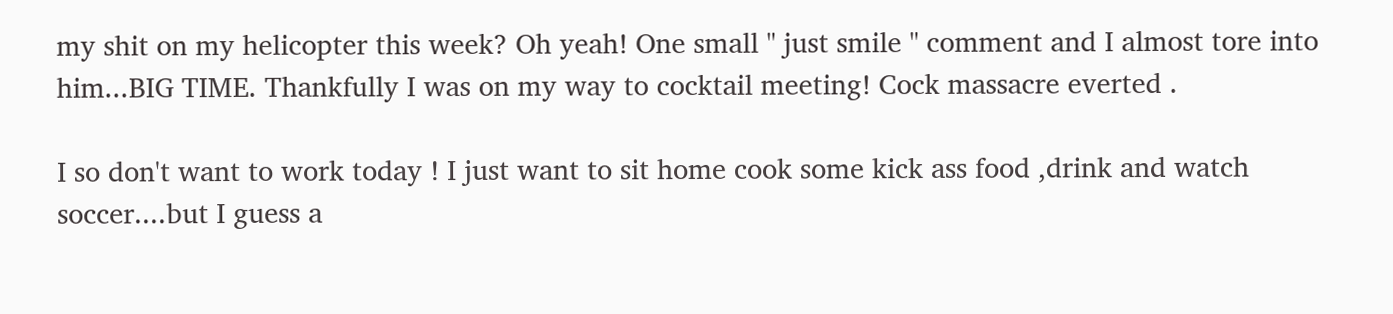my shit on my helicopter this week? Oh yeah! One small " just smile " comment and I almost tore into him...BIG TIME. Thankfully I was on my way to cocktail meeting! Cock massacre everted .

I so don't want to work today ! I just want to sit home cook some kick ass food ,drink and watch soccer....but I guess a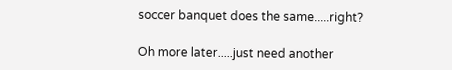soccer banquet does the same.....right?

Oh more later.....just need another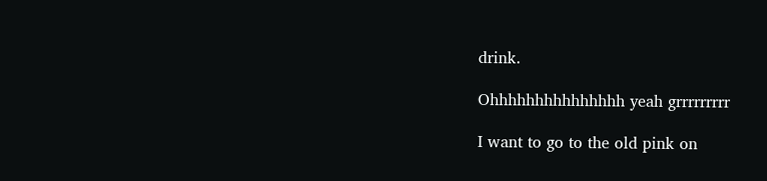drink.

Ohhhhhhhhhhhhhhh yeah grrrrrrrrr

I want to go to the old pink on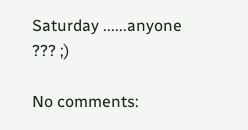Saturday ......anyone ??? ;)

No comments: